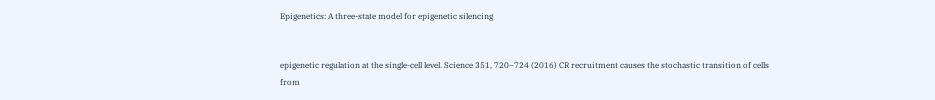Epigenetics: A three-state model for epigenetic silencing


epigenetic regulation at the single-cell level. Science 351, 720–724 (2016) CR recruitment causes the stochastic transition of cells from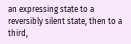an expressing state to a reversibly silent state, then to a third,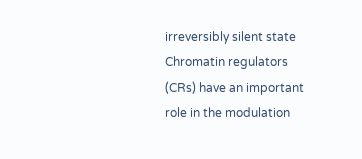irreversibly silent state Chromatin regulators (CRs) have an important role in the modulation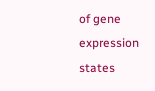of gene expression states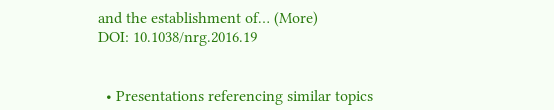and the establishment of… (More)
DOI: 10.1038/nrg.2016.19


  • Presentations referencing similar topics